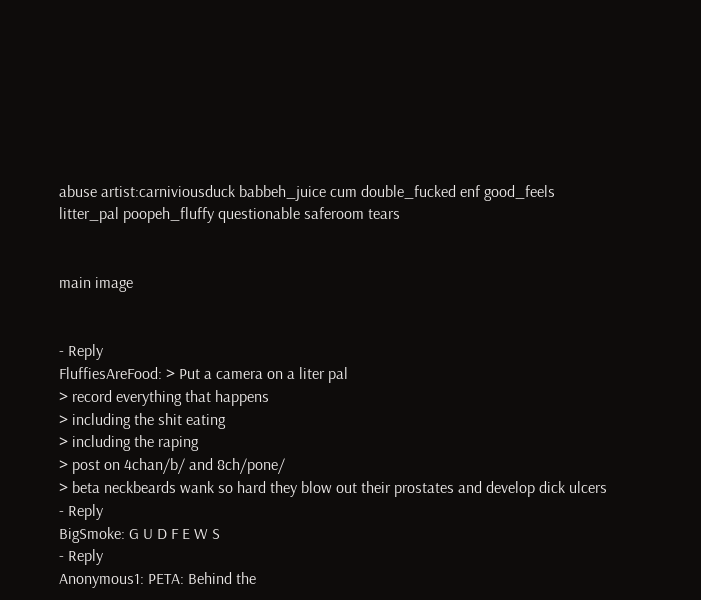abuse artist:carniviousduck babbeh_juice cum double_fucked enf good_feels litter_pal poopeh_fluffy questionable saferoom tears


main image


- Reply
FluffiesAreFood: > Put a camera on a liter pal
> record everything that happens
> including the shit eating
> including the raping
> post on 4chan/b/ and 8ch/pone/
> beta neckbeards wank so hard they blow out their prostates and develop dick ulcers
- Reply
BigSmoke: G U D F E W S
- Reply
Anonymous1: PETA: Behind the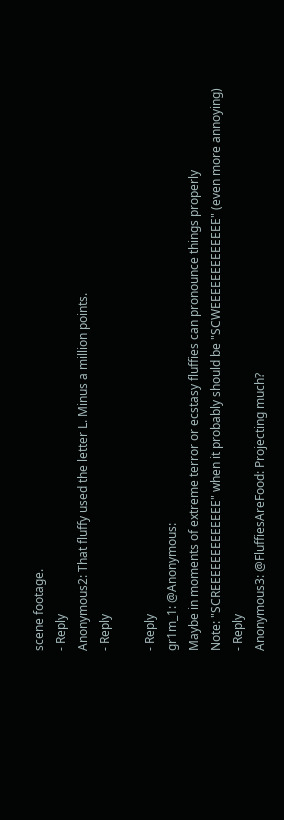scene footage.
- Reply
Anonymous2: That fluffy used the letter L. Minus a million points.
- Reply

- Reply
gr1m_1: @Anonymous:
Maybe in moments of extreme terror or ecstasy fluffies can pronounce things properly
Note: "SCREEEEEEEEEEEEE" when it probably should be "SCWEEEEEEEEEEEEE" (even more annoying)
- Reply
Anonymous3: @FluffiesAreFood: Projecting much?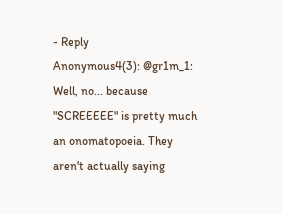- Reply
Anonymous4(3): @gr1m_1: Well, no... because "SCREEEEE" is pretty much an onomatopoeia. They aren't actually saying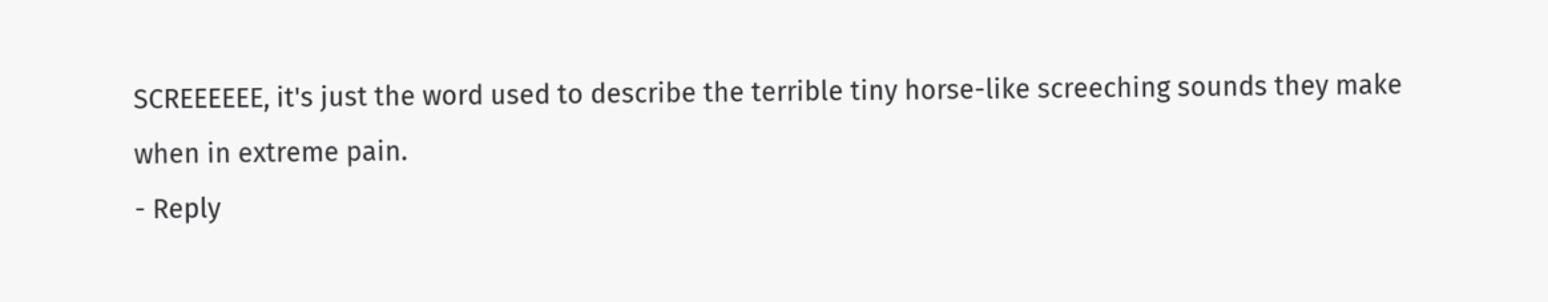SCREEEEEE, it's just the word used to describe the terrible tiny horse-like screeching sounds they make when in extreme pain.
- Reply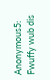Anonymous5: Fwuffy wub dis